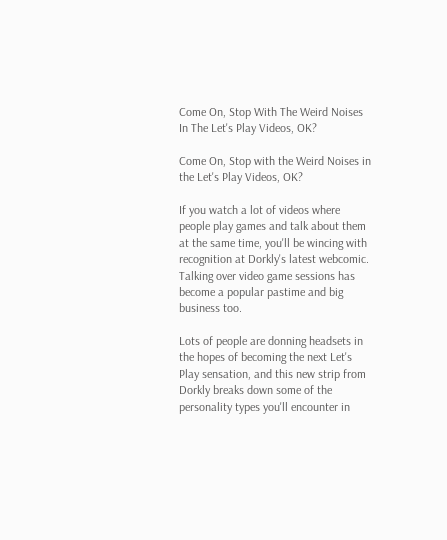Come On, Stop With The Weird Noises In The Let's Play Videos, OK?

Come On, Stop with the Weird Noises in the Let's Play Videos, OK?

If you watch a lot of videos where people play games and talk about them at the same time, you'll be wincing with recognition at Dorkly's latest webcomic. Talking over video game sessions has become a popular pastime and big business too.

Lots of people are donning headsets in the hopes of becoming the next Let's Play sensation, and this new strip from Dorkly breaks down some of the personality types you'll encounter in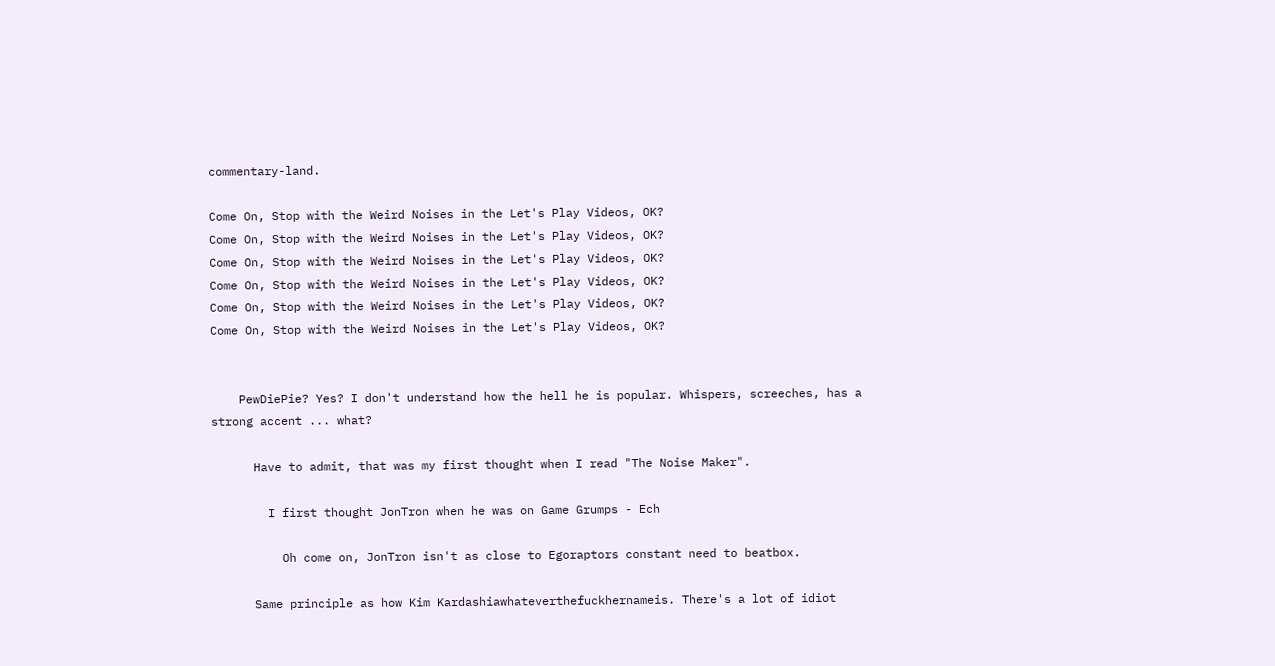commentary-land.

Come On, Stop with the Weird Noises in the Let's Play Videos, OK?
Come On, Stop with the Weird Noises in the Let's Play Videos, OK?
Come On, Stop with the Weird Noises in the Let's Play Videos, OK?
Come On, Stop with the Weird Noises in the Let's Play Videos, OK?
Come On, Stop with the Weird Noises in the Let's Play Videos, OK?
Come On, Stop with the Weird Noises in the Let's Play Videos, OK?


    PewDiePie? Yes? I don't understand how the hell he is popular. Whispers, screeches, has a strong accent ... what?

      Have to admit, that was my first thought when I read "The Noise Maker".

        I first thought JonTron when he was on Game Grumps - Ech

          Oh come on, JonTron isn't as close to Egoraptors constant need to beatbox.

      Same principle as how Kim Kardashiawhateverthefuckhernameis. There's a lot of idiot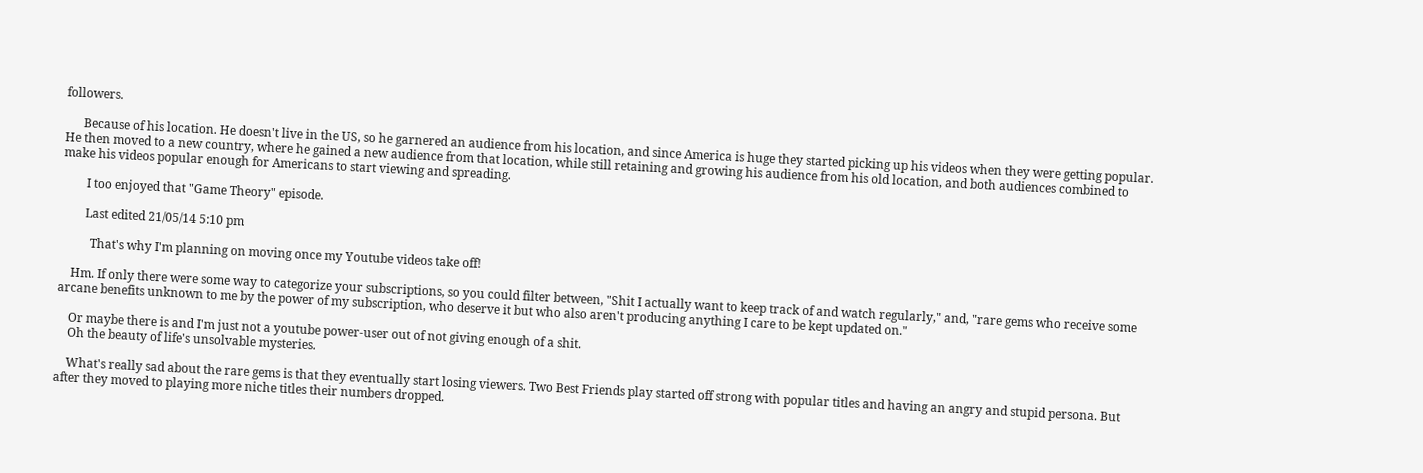followers.

      Because of his location. He doesn't live in the US, so he garnered an audience from his location, and since America is huge they started picking up his videos when they were getting popular. He then moved to a new country, where he gained a new audience from that location, while still retaining and growing his audience from his old location, and both audiences combined to make his videos popular enough for Americans to start viewing and spreading.

        I too enjoyed that "Game Theory" episode.

        Last edited 21/05/14 5:10 pm

          That's why I'm planning on moving once my Youtube videos take off!

    Hm. If only there were some way to categorize your subscriptions, so you could filter between, "Shit I actually want to keep track of and watch regularly," and, "rare gems who receive some arcane benefits unknown to me by the power of my subscription, who deserve it but who also aren't producing anything I care to be kept updated on."

    Or maybe there is and I'm just not a youtube power-user out of not giving enough of a shit.
    Oh the beauty of life's unsolvable mysteries.

    What's really sad about the rare gems is that they eventually start losing viewers. Two Best Friends play started off strong with popular titles and having an angry and stupid persona. But after they moved to playing more niche titles their numbers dropped.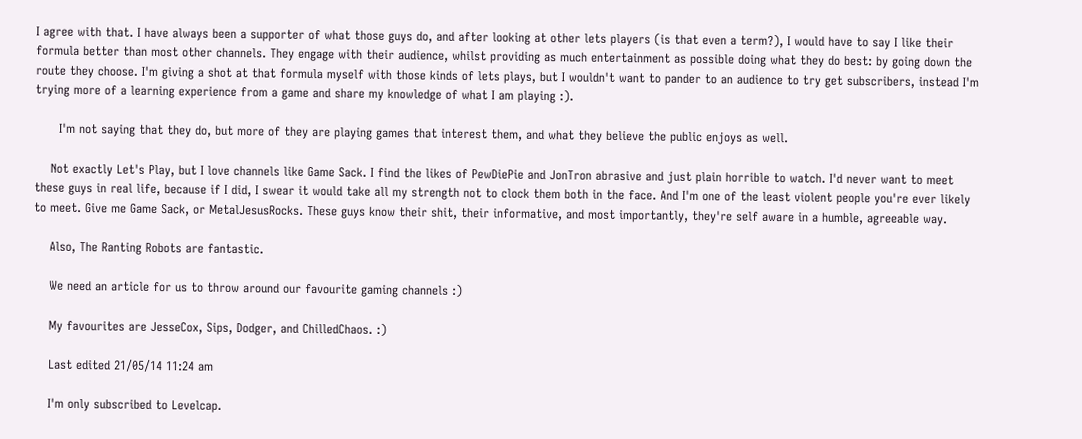I agree with that. I have always been a supporter of what those guys do, and after looking at other lets players (is that even a term?), I would have to say I like their formula better than most other channels. They engage with their audience, whilst providing as much entertainment as possible doing what they do best: by going down the route they choose. I'm giving a shot at that formula myself with those kinds of lets plays, but I wouldn't want to pander to an audience to try get subscribers, instead I'm trying more of a learning experience from a game and share my knowledge of what I am playing :).

      I'm not saying that they do, but more of they are playing games that interest them, and what they believe the public enjoys as well.

    Not exactly Let's Play, but I love channels like Game Sack. I find the likes of PewDiePie and JonTron abrasive and just plain horrible to watch. I'd never want to meet these guys in real life, because if I did, I swear it would take all my strength not to clock them both in the face. And I'm one of the least violent people you're ever likely to meet. Give me Game Sack, or MetalJesusRocks. These guys know their shit, their informative, and most importantly, they're self aware in a humble, agreeable way.

    Also, The Ranting Robots are fantastic.

    We need an article for us to throw around our favourite gaming channels :)

    My favourites are JesseCox, Sips, Dodger, and ChilledChaos. :)

    Last edited 21/05/14 11:24 am

    I'm only subscribed to Levelcap.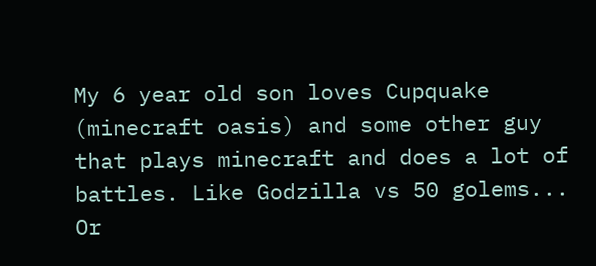My 6 year old son loves Cupquake (minecraft oasis) and some other guy that plays minecraft and does a lot of battles. Like Godzilla vs 50 golems... Or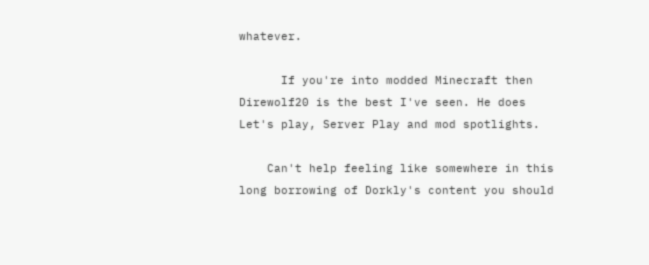whatever.

      If you're into modded Minecraft then Direwolf20 is the best I've seen. He does Let's play, Server Play and mod spotlights.

    Can't help feeling like somewhere in this long borrowing of Dorkly's content you should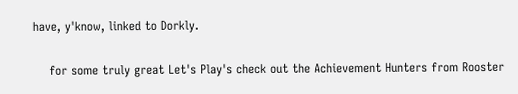have, y'know, linked to Dorkly.

    for some truly great Let's Play's check out the Achievement Hunters from Rooster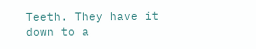Teeth. They have it down to a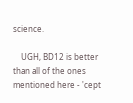science.

    UGH, BD12 is better than all of the ones mentioned here - 'cept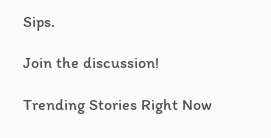Sips.

Join the discussion!

Trending Stories Right Now